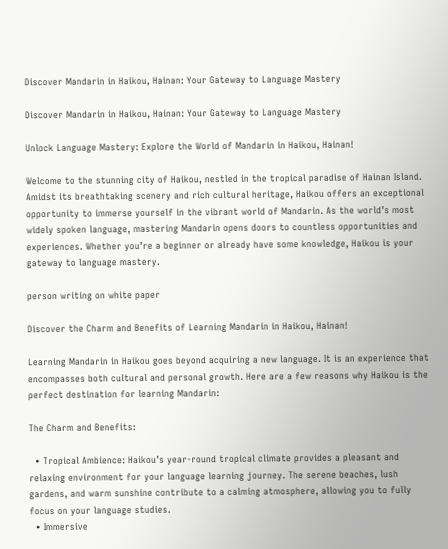Discover Mandarin in Haikou, Hainan: Your Gateway to Language Mastery

Discover Mandarin in Haikou, Hainan: Your Gateway to Language Mastery

Unlock Language Mastery: Explore the World of Mandarin in Haikou, Hainan!

Welcome to the stunning city of Haikou, nestled in the tropical paradise of Hainan Island. Amidst its breathtaking scenery and rich cultural heritage, Haikou offers an exceptional opportunity to immerse yourself in the vibrant world of Mandarin. As the world’s most widely spoken language, mastering Mandarin opens doors to countless opportunities and experiences. Whether you’re a beginner or already have some knowledge, Haikou is your gateway to language mastery.

person writing on white paper

Discover the Charm and Benefits of Learning Mandarin in Haikou, Hainan!

Learning Mandarin in Haikou goes beyond acquiring a new language. It is an experience that encompasses both cultural and personal growth. Here are a few reasons why Haikou is the perfect destination for learning Mandarin:

The Charm and Benefits:

  • Tropical Ambience: Haikou’s year-round tropical climate provides a pleasant and relaxing environment for your language learning journey. The serene beaches, lush gardens, and warm sunshine contribute to a calming atmosphere, allowing you to fully focus on your language studies.
  • Immersive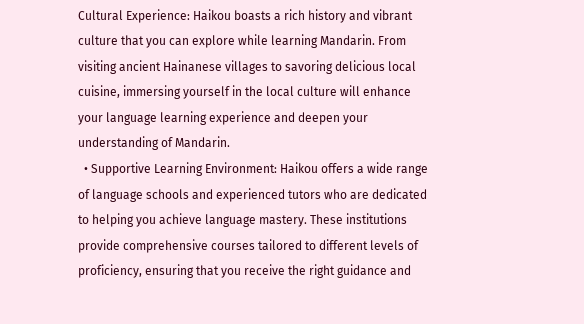Cultural Experience: Haikou boasts a rich history and vibrant culture that you can explore while learning Mandarin. From visiting ancient Hainanese villages to savoring delicious local cuisine, immersing yourself in the local culture will enhance your language learning experience and deepen your understanding of Mandarin.
  • Supportive Learning Environment: Haikou offers a wide range of language schools and experienced tutors who are dedicated to helping you achieve language mastery. These institutions provide comprehensive courses tailored to different levels of proficiency, ensuring that you receive the right guidance and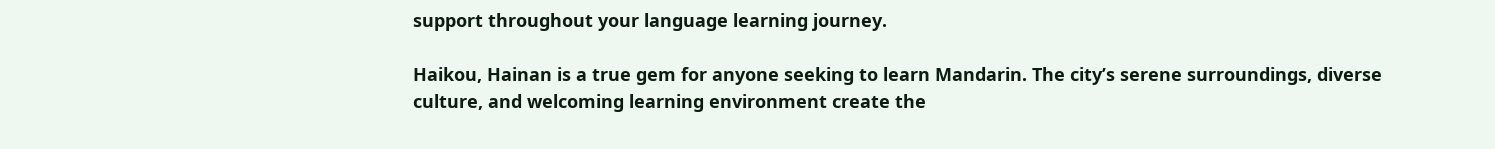support throughout your language learning journey.

Haikou, Hainan is a true gem for anyone seeking to learn Mandarin. The city’s serene surroundings, diverse culture, and welcoming learning environment create the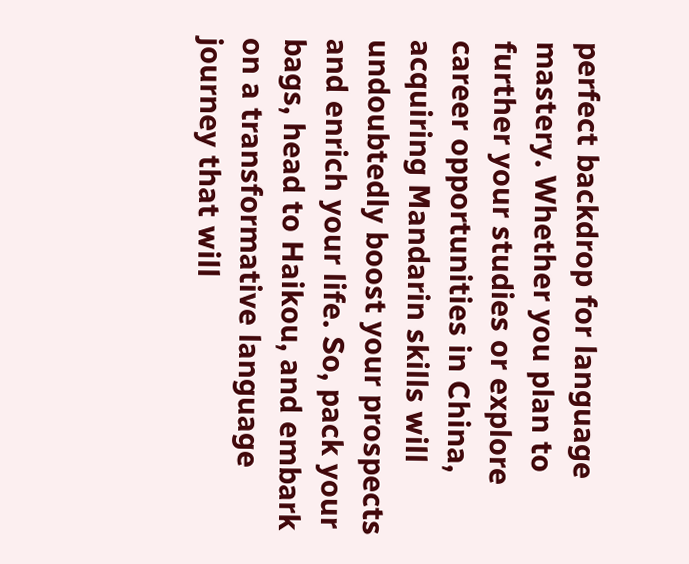perfect backdrop for language mastery. Whether you plan to further your studies or explore career opportunities in China, acquiring Mandarin skills will undoubtedly boost your prospects and enrich your life. So, pack your bags, head to Haikou, and embark on a transformative language journey that will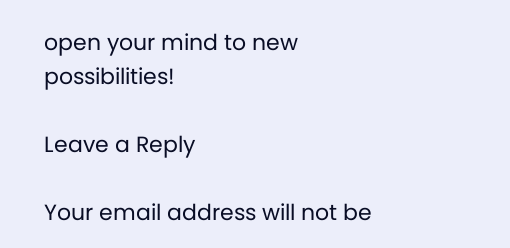open your mind to new possibilities!

Leave a Reply

Your email address will not be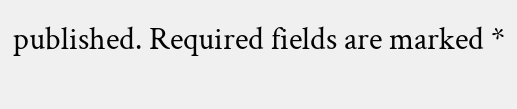published. Required fields are marked *